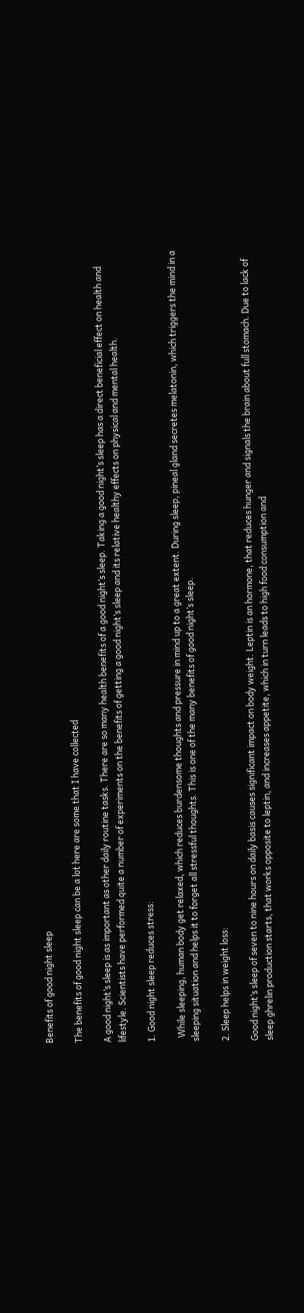Benefits of good night sleep

The benefits of good night sleep can be a lot here are some that I have collected

A good night’s sleep is as important as other daily routine tasks. There are so many health benefits of a good night’s sleep. Taking a good night’s sleep has a direct beneficial effect on health and lifestyle. Scientists have performed quite a number of experiments on the benefits of getting a good night’s sleep and its relative healthy effects on physical and mental health.

1. Good night sleep reduces stress:

  While sleeping, human body get relaxed, which reduces burdensome thoughts and pressure in mind up to a great extent. During sleep, pineal gland secretes melatonin, which triggers the mind in a sleeping situation and helps it to forget all stressful thoughts. This is one of the many benefits of good night’s sleep.

2. Sleep helps in weight loss:

Good night’s sleep of seven to nine hours on daily basis causes significant impact on body weight. Leptin is an hormone, that reduces hunger and signals the brain about full stomach. Due to lack of sleep ghrelin production starts, that works opposite to leptin, and increases appetite, which in turn leads to high food consumption and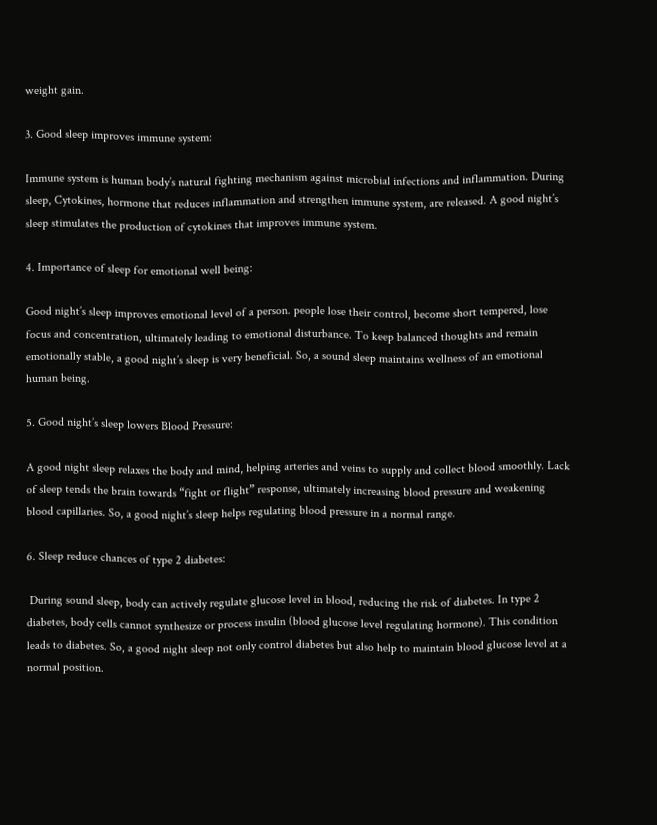weight gain.

3. Good sleep improves immune system:

Immune system is human body’s natural fighting mechanism against microbial infections and inflammation. During sleep, Cytokines, hormone that reduces inflammation and strengthen immune system, are released. A good night’s sleep stimulates the production of cytokines that improves immune system.

4. Importance of sleep for emotional well being:

Good night’s sleep improves emotional level of a person. people lose their control, become short tempered, lose focus and concentration, ultimately leading to emotional disturbance. To keep balanced thoughts and remain emotionally stable, a good night’s sleep is very beneficial. So, a sound sleep maintains wellness of an emotional human being.

5. Good night’s sleep lowers Blood Pressure:

A good night sleep relaxes the body and mind, helping arteries and veins to supply and collect blood smoothly. Lack of sleep tends the brain towards “fight or flight” response, ultimately increasing blood pressure and weakening blood capillaries. So, a good night’s sleep helps regulating blood pressure in a normal range.

6. Sleep reduce chances of type 2 diabetes:

 During sound sleep, body can actively regulate glucose level in blood, reducing the risk of diabetes. In type 2 diabetes, body cells cannot synthesize or process insulin (blood glucose level regulating hormone). This condition leads to diabetes. So, a good night sleep not only control diabetes but also help to maintain blood glucose level at a normal position.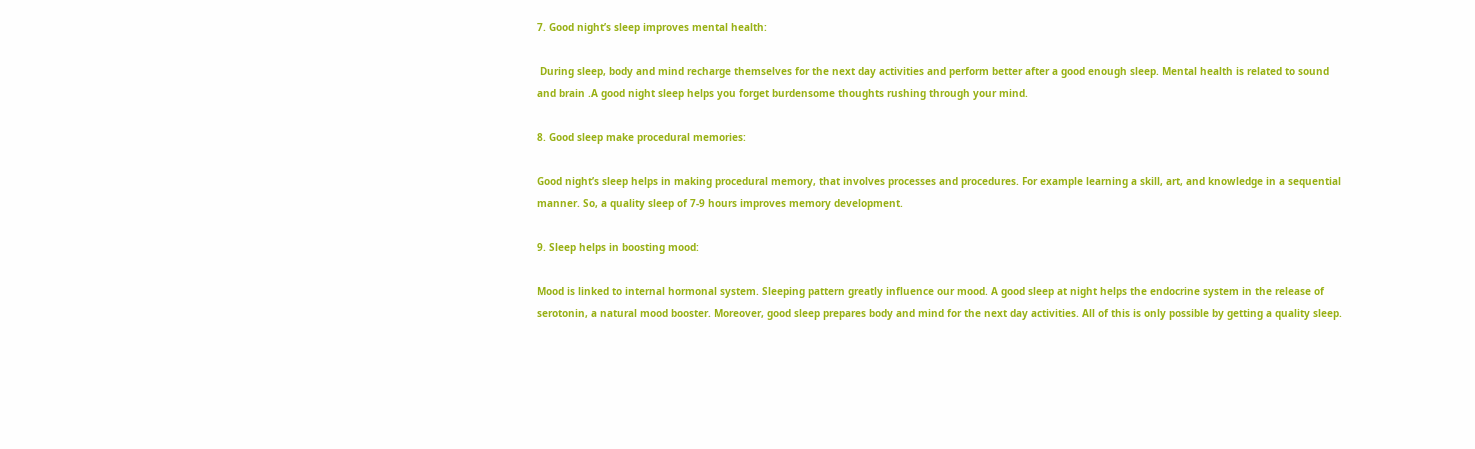7. Good night’s sleep improves mental health:

 During sleep, body and mind recharge themselves for the next day activities and perform better after a good enough sleep. Mental health is related to sound and brain .A good night sleep helps you forget burdensome thoughts rushing through your mind.

8. Good sleep make procedural memories:

Good night’s sleep helps in making procedural memory, that involves processes and procedures. For example learning a skill, art, and knowledge in a sequential manner. So, a quality sleep of 7-9 hours improves memory development.

9. Sleep helps in boosting mood:

Mood is linked to internal hormonal system. Sleeping pattern greatly influence our mood. A good sleep at night helps the endocrine system in the release of serotonin, a natural mood booster. Moreover, good sleep prepares body and mind for the next day activities. All of this is only possible by getting a quality sleep.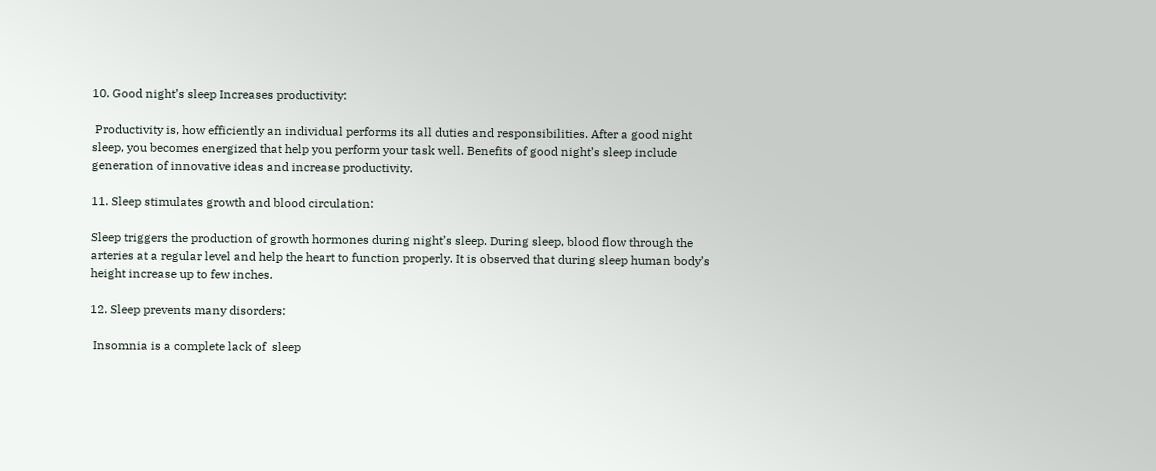10. Good night’s sleep Increases productivity:

 Productivity is, how efficiently an individual performs its all duties and responsibilities. After a good night sleep, you becomes energized that help you perform your task well. Benefits of good night’s sleep include generation of innovative ideas and increase productivity.

11. Sleep stimulates growth and blood circulation:

Sleep triggers the production of growth hormones during night’s sleep. During sleep, blood flow through the arteries at a regular level and help the heart to function properly. It is observed that during sleep human body’s height increase up to few inches.

12. Sleep prevents many disorders:

 Insomnia is a complete lack of  sleep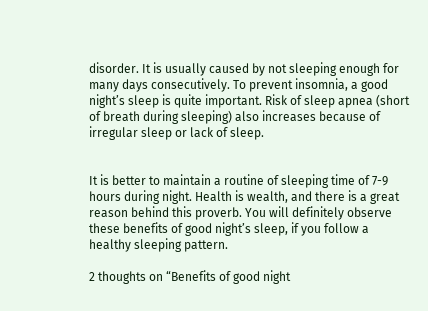disorder. It is usually caused by not sleeping enough for many days consecutively. To prevent insomnia, a good night’s sleep is quite important. Risk of sleep apnea (short of breath during sleeping) also increases because of irregular sleep or lack of sleep.


It is better to maintain a routine of sleeping time of 7-9 hours during night. Health is wealth, and there is a great reason behind this proverb. You will definitely observe these benefits of good night’s sleep, if you follow a healthy sleeping pattern.

2 thoughts on “Benefits of good night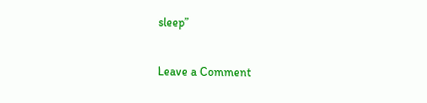sleep”

Leave a Comment